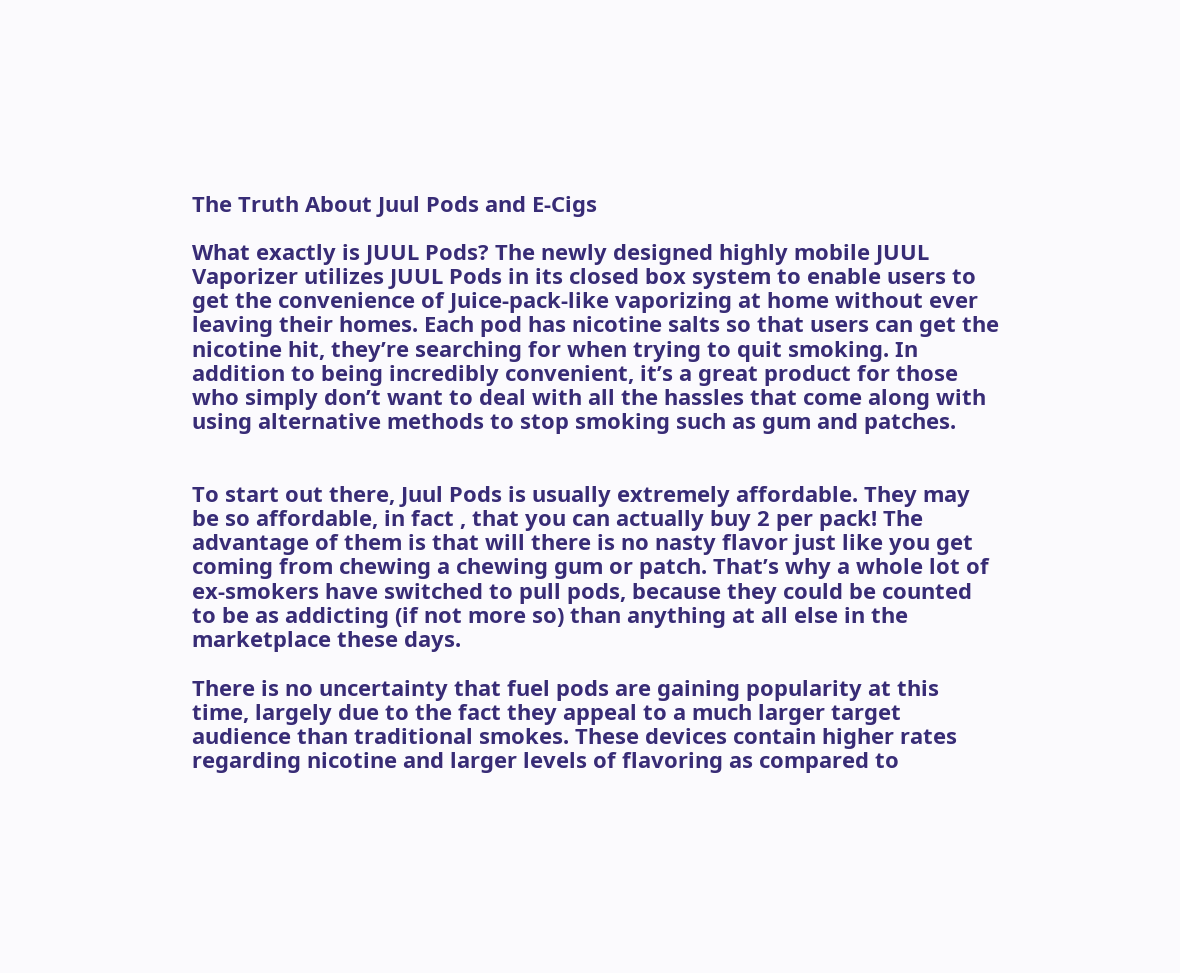The Truth About Juul Pods and E-Cigs

What exactly is JUUL Pods? The newly designed highly mobile JUUL Vaporizer utilizes JUUL Pods in its closed box system to enable users to get the convenience of Juice-pack-like vaporizing at home without ever leaving their homes. Each pod has nicotine salts so that users can get the nicotine hit, they’re searching for when trying to quit smoking. In addition to being incredibly convenient, it’s a great product for those who simply don’t want to deal with all the hassles that come along with using alternative methods to stop smoking such as gum and patches.


To start out there, Juul Pods is usually extremely affordable. They may be so affordable, in fact , that you can actually buy 2 per pack! The advantage of them is that will there is no nasty flavor just like you get coming from chewing a chewing gum or patch. That’s why a whole lot of ex-smokers have switched to pull pods, because they could be counted to be as addicting (if not more so) than anything at all else in the marketplace these days.

There is no uncertainty that fuel pods are gaining popularity at this time, largely due to the fact they appeal to a much larger target audience than traditional smokes. These devices contain higher rates regarding nicotine and larger levels of flavoring as compared to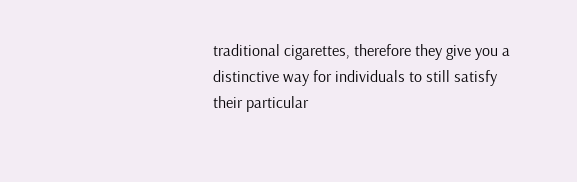traditional cigarettes, therefore they give you a distinctive way for individuals to still satisfy their particular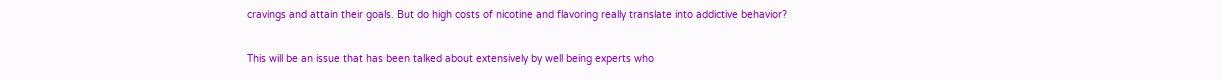cravings and attain their goals. But do high costs of nicotine and flavoring really translate into addictive behavior?

This will be an issue that has been talked about extensively by well being experts who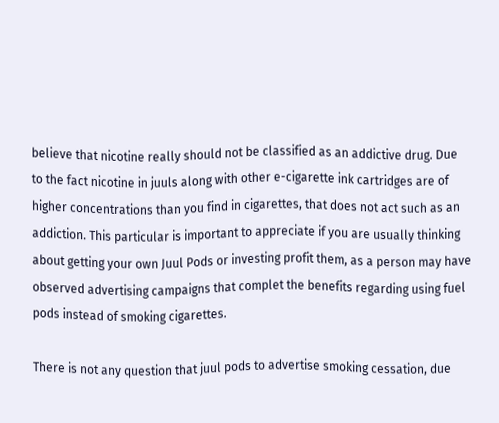believe that nicotine really should not be classified as an addictive drug. Due to the fact nicotine in juuls along with other e-cigarette ink cartridges are of higher concentrations than you find in cigarettes, that does not act such as an addiction. This particular is important to appreciate if you are usually thinking about getting your own Juul Pods or investing profit them, as a person may have observed advertising campaigns that complet the benefits regarding using fuel pods instead of smoking cigarettes.

There is not any question that juul pods to advertise smoking cessation, due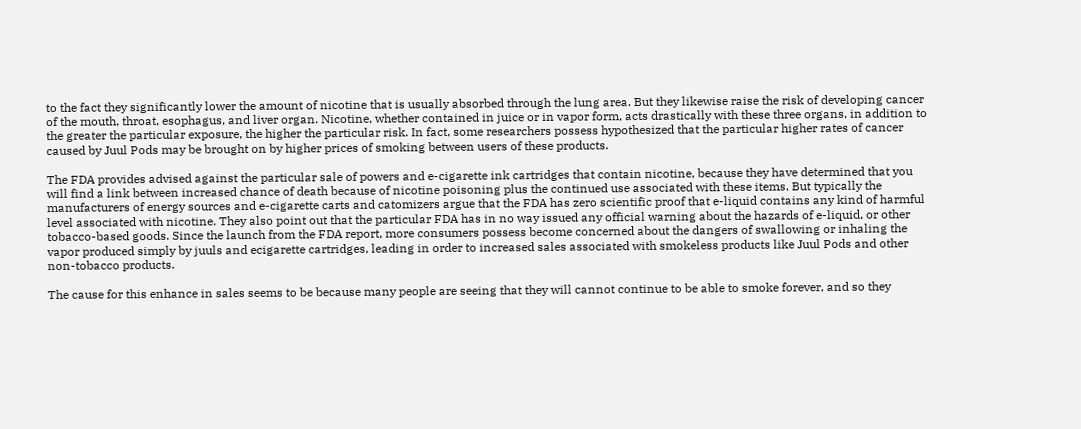to the fact they significantly lower the amount of nicotine that is usually absorbed through the lung area. But they likewise raise the risk of developing cancer of the mouth, throat, esophagus, and liver organ. Nicotine, whether contained in juice or in vapor form, acts drastically with these three organs, in addition to the greater the particular exposure, the higher the particular risk. In fact, some researchers possess hypothesized that the particular higher rates of cancer caused by Juul Pods may be brought on by higher prices of smoking between users of these products.

The FDA provides advised against the particular sale of powers and e-cigarette ink cartridges that contain nicotine, because they have determined that you will find a link between increased chance of death because of nicotine poisoning plus the continued use associated with these items. But typically the manufacturers of energy sources and e-cigarette carts and catomizers argue that the FDA has zero scientific proof that e-liquid contains any kind of harmful level associated with nicotine. They also point out that the particular FDA has in no way issued any official warning about the hazards of e-liquid, or other tobacco-based goods. Since the launch from the FDA report, more consumers possess become concerned about the dangers of swallowing or inhaling the vapor produced simply by juuls and ecigarette cartridges, leading in order to increased sales associated with smokeless products like Juul Pods and other non-tobacco products.

The cause for this enhance in sales seems to be because many people are seeing that they will cannot continue to be able to smoke forever, and so they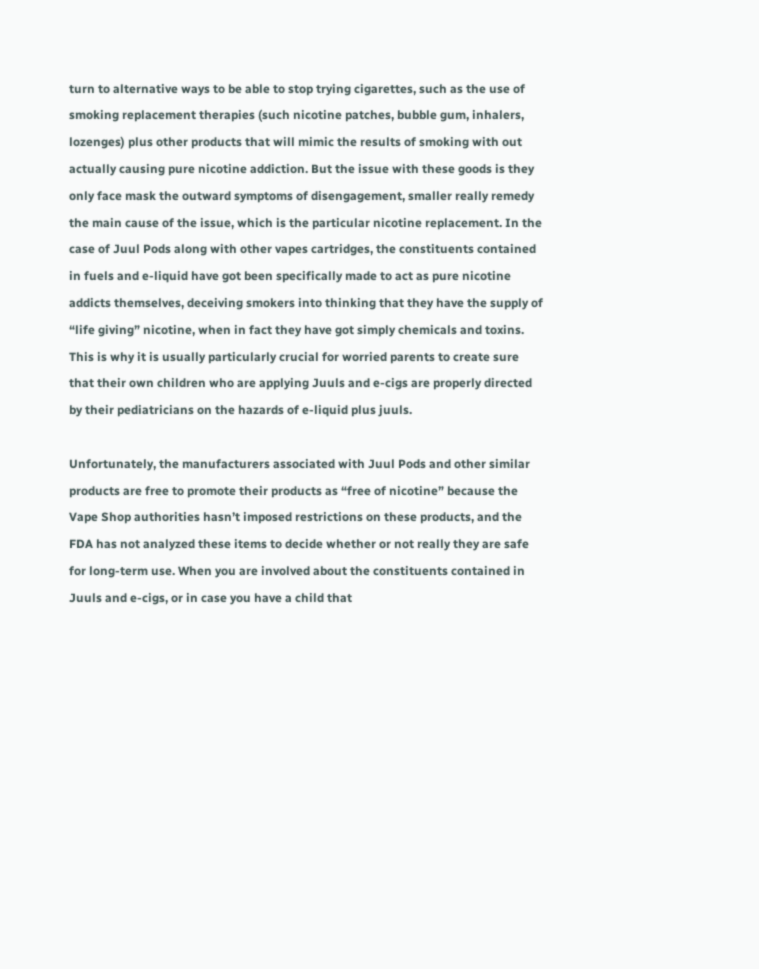turn to alternative ways to be able to stop trying cigarettes, such as the use of smoking replacement therapies (such nicotine patches, bubble gum, inhalers, lozenges) plus other products that will mimic the results of smoking with out actually causing pure nicotine addiction. But the issue with these goods is they only face mask the outward symptoms of disengagement, smaller really remedy the main cause of the issue, which is the particular nicotine replacement. In the case of Juul Pods along with other vapes cartridges, the constituents contained in fuels and e-liquid have got been specifically made to act as pure nicotine addicts themselves, deceiving smokers into thinking that they have the supply of “life giving” nicotine, when in fact they have got simply chemicals and toxins. This is why it is usually particularly crucial for worried parents to create sure that their own children who are applying Juuls and e-cigs are properly directed by their pediatricians on the hazards of e-liquid plus juuls.

Unfortunately, the manufacturers associated with Juul Pods and other similar products are free to promote their products as “free of nicotine” because the Vape Shop authorities hasn’t imposed restrictions on these products, and the FDA has not analyzed these items to decide whether or not really they are safe for long-term use. When you are involved about the constituents contained in Juuls and e-cigs, or in case you have a child that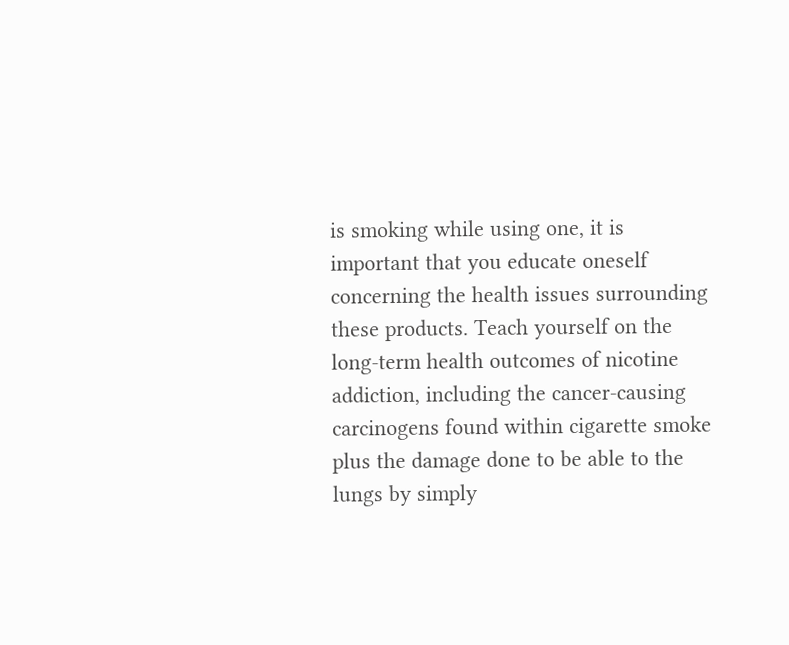is smoking while using one, it is important that you educate oneself concerning the health issues surrounding these products. Teach yourself on the long-term health outcomes of nicotine addiction, including the cancer-causing carcinogens found within cigarette smoke plus the damage done to be able to the lungs by simply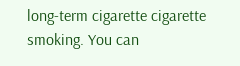long-term cigarette cigarette smoking. You can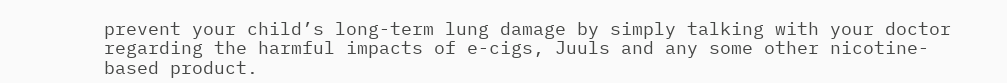prevent your child’s long-term lung damage by simply talking with your doctor regarding the harmful impacts of e-cigs, Juuls and any some other nicotine-based product.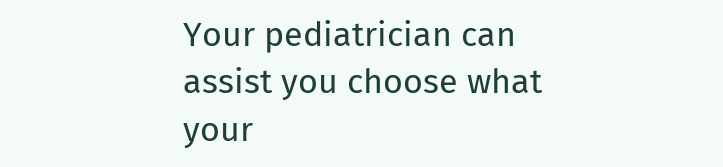Your pediatrician can assist you choose what your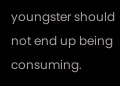youngster should not end up being consuming.